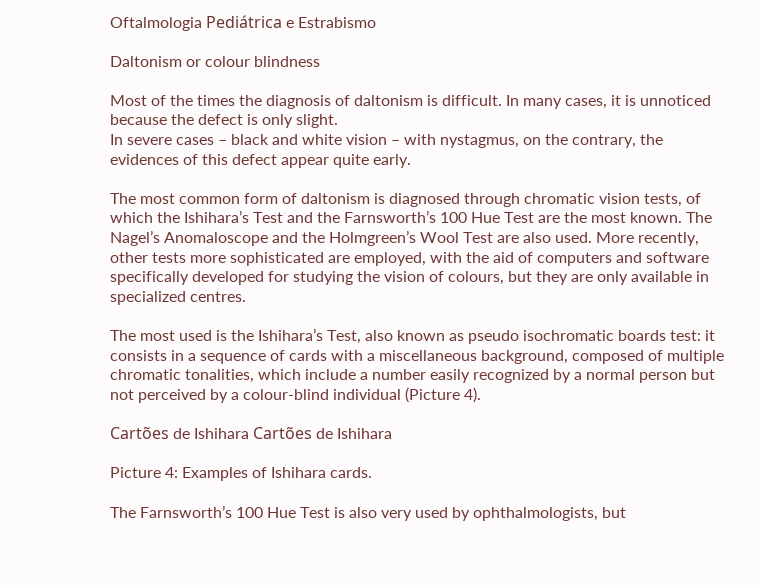Oftalmologia Pediátrica e Estrabismo

Daltonism or colour blindness

Most of the times the diagnosis of daltonism is difficult. In many cases, it is unnoticed because the defect is only slight.
In severe cases – black and white vision – with nystagmus, on the contrary, the evidences of this defect appear quite early.

The most common form of daltonism is diagnosed through chromatic vision tests, of which the Ishihara’s Test and the Farnsworth’s 100 Hue Test are the most known. The Nagel’s Anomaloscope and the Holmgreen’s Wool Test are also used. More recently, other tests more sophisticated are employed, with the aid of computers and software specifically developed for studying the vision of colours, but they are only available in specialized centres.

The most used is the Ishihara’s Test, also known as pseudo isochromatic boards test: it consists in a sequence of cards with a miscellaneous background, composed of multiple chromatic tonalities, which include a number easily recognized by a normal person but not perceived by a colour-blind individual (Picture 4).

Cartões de Ishihara Cartões de Ishihara

Picture 4: Examples of Ishihara cards.

The Farnsworth’s 100 Hue Test is also very used by ophthalmologists, but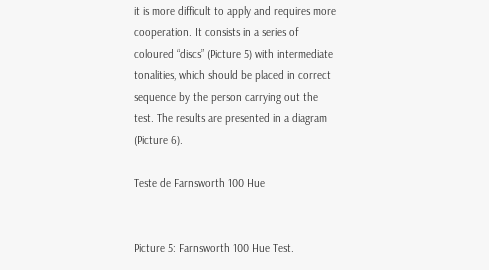it is more difficult to apply and requires more cooperation. It consists in a series of coloured “discs” (Picture 5) with intermediate tonalities, which should be placed in correct sequence by the person carrying out the test. The results are presented in a diagram (Picture 6).

Teste de Farnsworth 100 Hue


Picture 5: Farnsworth 100 Hue Test.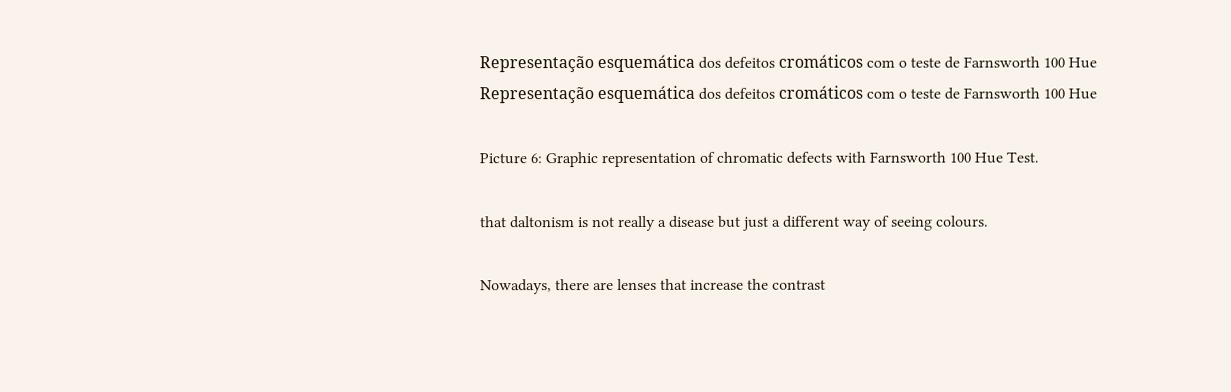Representação esquemática dos defeitos cromáticos com o teste de Farnsworth 100 Hue Representação esquemática dos defeitos cromáticos com o teste de Farnsworth 100 Hue

Picture 6: Graphic representation of chromatic defects with Farnsworth 100 Hue Test.

that daltonism is not really a disease but just a different way of seeing colours.

Nowadays, there are lenses that increase the contrast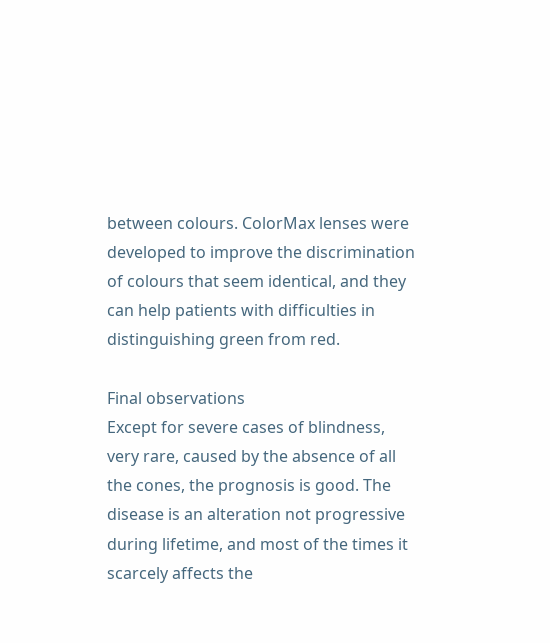between colours. ColorMax lenses were developed to improve the discrimination of colours that seem identical, and they can help patients with difficulties in distinguishing green from red.

Final observations
Except for severe cases of blindness, very rare, caused by the absence of all the cones, the prognosis is good. The disease is an alteration not progressive during lifetime, and most of the times it scarcely affects the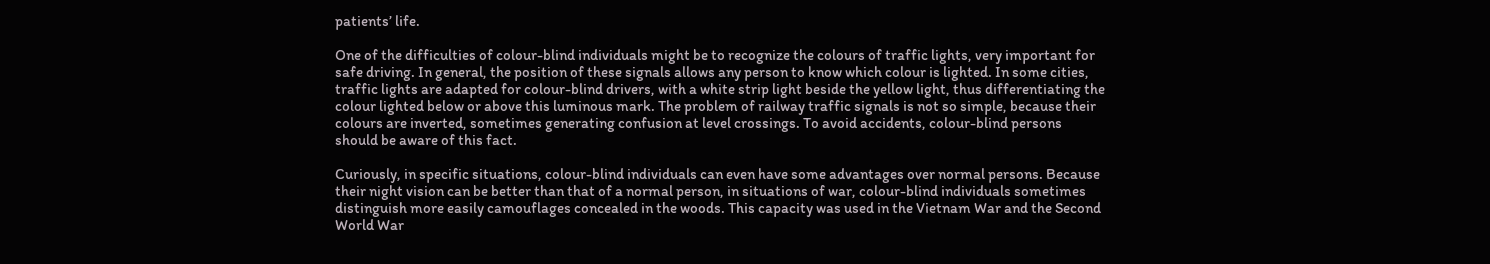patients’ life.

One of the difficulties of colour-blind individuals might be to recognize the colours of traffic lights, very important for safe driving. In general, the position of these signals allows any person to know which colour is lighted. In some cities, traffic lights are adapted for colour-blind drivers, with a white strip light beside the yellow light, thus differentiating the colour lighted below or above this luminous mark. The problem of railway traffic signals is not so simple, because their colours are inverted, sometimes generating confusion at level crossings. To avoid accidents, colour-blind persons should be aware of this fact.

Curiously, in specific situations, colour-blind individuals can even have some advantages over normal persons. Because their night vision can be better than that of a normal person, in situations of war, colour-blind individuals sometimes distinguish more easily camouflages concealed in the woods. This capacity was used in the Vietnam War and the Second World War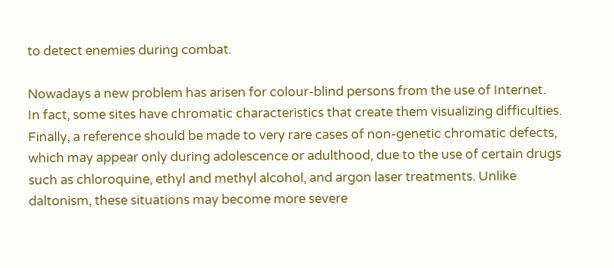to detect enemies during combat.

Nowadays a new problem has arisen for colour-blind persons from the use of Internet.
In fact, some sites have chromatic characteristics that create them visualizing difficulties.
Finally, a reference should be made to very rare cases of non-genetic chromatic defects, which may appear only during adolescence or adulthood, due to the use of certain drugs such as chloroquine, ethyl and methyl alcohol, and argon laser treatments. Unlike daltonism, these situations may become more severe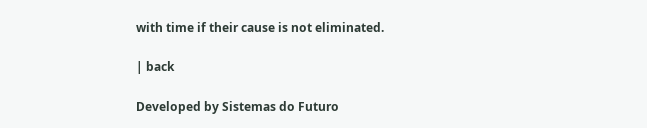with time if their cause is not eliminated.

| back

Developed by Sistemas do Futuro